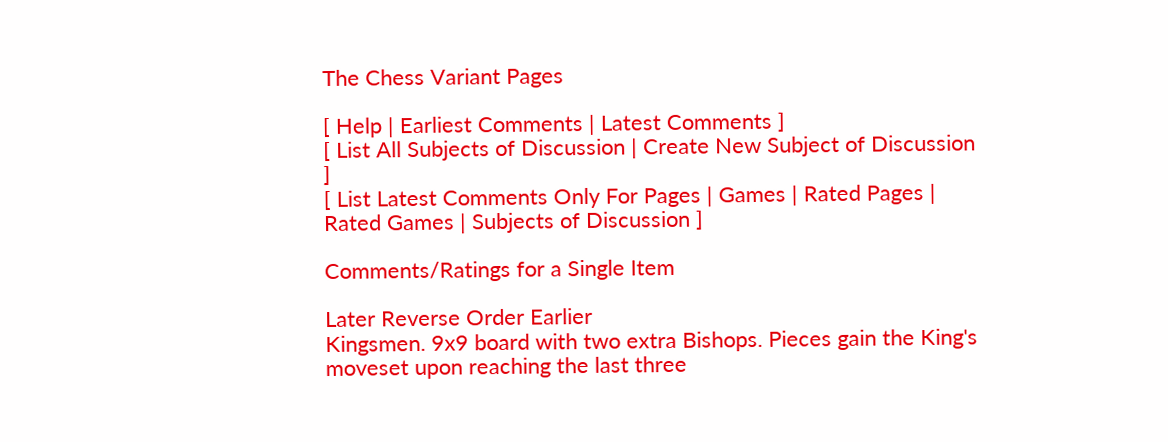The Chess Variant Pages

[ Help | Earliest Comments | Latest Comments ]
[ List All Subjects of Discussion | Create New Subject of Discussion ]
[ List Latest Comments Only For Pages | Games | Rated Pages | Rated Games | Subjects of Discussion ]

Comments/Ratings for a Single Item

Later Reverse Order Earlier
Kingsmen. 9x9 board with two extra Bishops. Pieces gain the King's moveset upon reaching the last three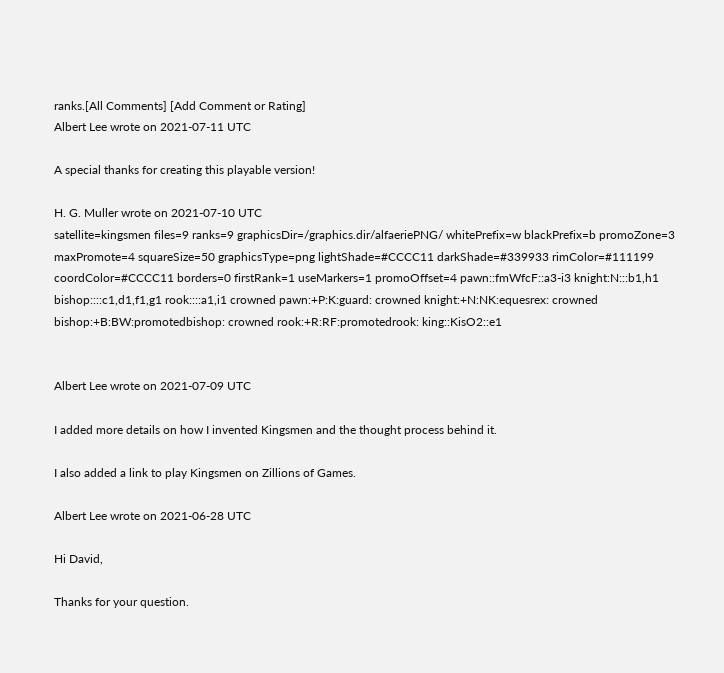ranks.[All Comments] [Add Comment or Rating]
Albert Lee wrote on 2021-07-11 UTC

A special thanks for creating this playable version!

H. G. Muller wrote on 2021-07-10 UTC
satellite=kingsmen files=9 ranks=9 graphicsDir=/graphics.dir/alfaeriePNG/ whitePrefix=w blackPrefix=b promoZone=3 maxPromote=4 squareSize=50 graphicsType=png lightShade=#CCCC11 darkShade=#339933 rimColor=#111199 coordColor=#CCCC11 borders=0 firstRank=1 useMarkers=1 promoOffset=4 pawn::fmWfcF::a3-i3 knight:N:::b1,h1 bishop::::c1,d1,f1,g1 rook::::a1,i1 crowned pawn:+P:K:guard: crowned knight:+N:NK:equesrex: crowned bishop:+B:BW:promotedbishop: crowned rook:+R:RF:promotedrook: king::KisO2::e1


Albert Lee wrote on 2021-07-09 UTC

I added more details on how I invented Kingsmen and the thought process behind it.

I also added a link to play Kingsmen on Zillions of Games.

Albert Lee wrote on 2021-06-28 UTC

Hi David,

Thanks for your question.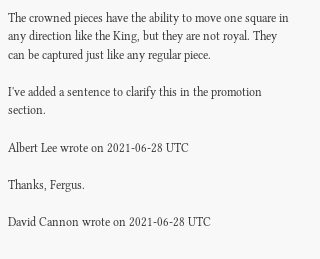The crowned pieces have the ability to move one square in any direction like the King, but they are not royal. They can be captured just like any regular piece.

I've added a sentence to clarify this in the promotion section.

Albert Lee wrote on 2021-06-28 UTC

Thanks, Fergus.

David Cannon wrote on 2021-06-28 UTC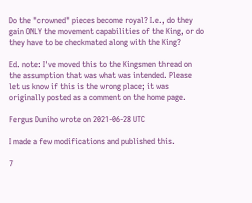Do the "crowned" pieces become royal? I.e., do they gain ONLY the movement capabilities of the King, or do they have to be checkmated along with the King?

Ed. note: I've moved this to the Kingsmen thread on the assumption that was what was intended. Please let us know if this is the wrong place; it was originally posted as a comment on the home page.

Fergus Duniho wrote on 2021-06-28 UTC

I made a few modifications and published this.

7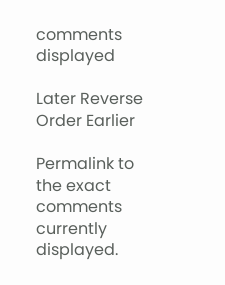comments displayed

Later Reverse Order Earlier

Permalink to the exact comments currently displayed.